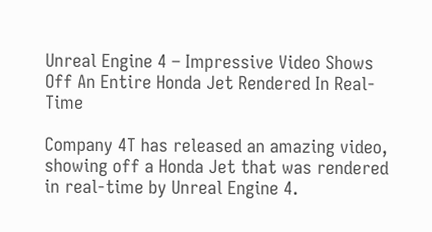Unreal Engine 4 – Impressive Video Shows Off An Entire Honda Jet Rendered In Real-Time

Company 4T has released an amazing video, showing off a Honda Jet that was rendered in real-time by Unreal Engine 4.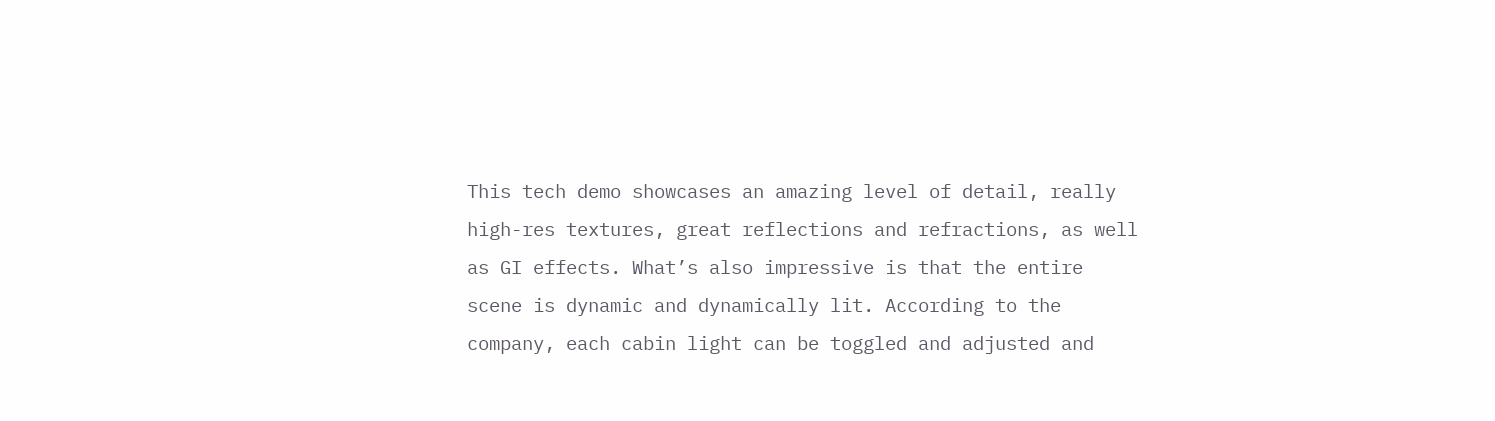This tech demo showcases an amazing level of detail, really high-res textures, great reflections and refractions, as well as GI effects. What’s also impressive is that the entire scene is dynamic and dynamically lit. According to the company, each cabin light can be toggled and adjusted and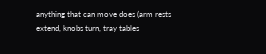anything that can move does (arm rests extend, knobs turn, tray tables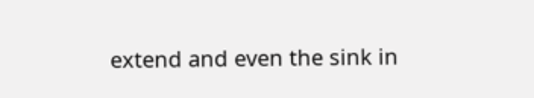extend and even the sink in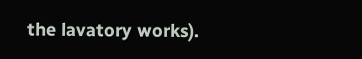the lavatory works).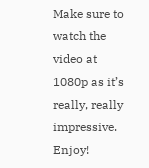Make sure to watch the video at 1080p as it’s really, really impressive. Enjoy!